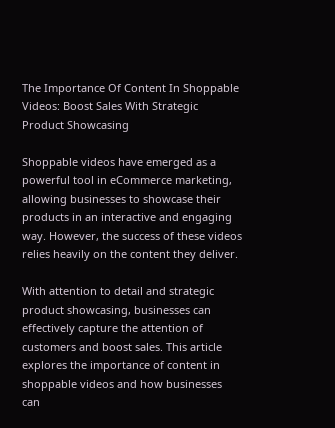The Importance Of Content In Shoppable Videos: Boost Sales With Strategic Product Showcasing

Shoppable videos have emerged as a powerful tool in eCommerce marketing, allowing businesses to showcase their products in an interactive and engaging way. However, the success of these videos relies heavily on the content they deliver.

With attention to detail and strategic product showcasing, businesses can effectively capture the attention of customers and boost sales. This article explores the importance of content in shoppable videos and how businesses can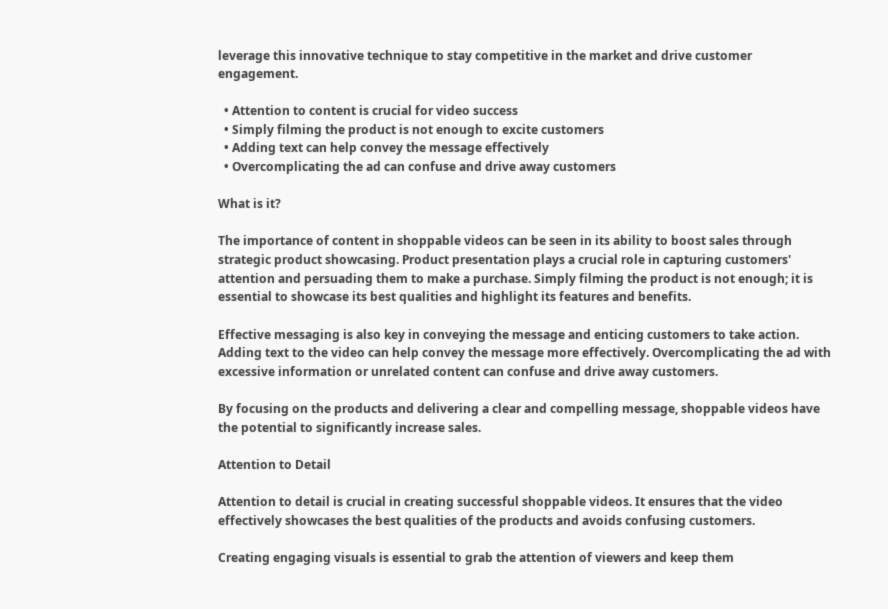leverage this innovative technique to stay competitive in the market and drive customer engagement.

  • Attention to content is crucial for video success
  • Simply filming the product is not enough to excite customers
  • Adding text can help convey the message effectively
  • Overcomplicating the ad can confuse and drive away customers

What is it?

The importance of content in shoppable videos can be seen in its ability to boost sales through strategic product showcasing. Product presentation plays a crucial role in capturing customers' attention and persuading them to make a purchase. Simply filming the product is not enough; it is essential to showcase its best qualities and highlight its features and benefits.

Effective messaging is also key in conveying the message and enticing customers to take action. Adding text to the video can help convey the message more effectively. Overcomplicating the ad with excessive information or unrelated content can confuse and drive away customers.

By focusing on the products and delivering a clear and compelling message, shoppable videos have the potential to significantly increase sales.

Attention to Detail

Attention to detail is crucial in creating successful shoppable videos. It ensures that the video effectively showcases the best qualities of the products and avoids confusing customers.

Creating engaging visuals is essential to grab the attention of viewers and keep them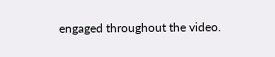engaged throughout the video.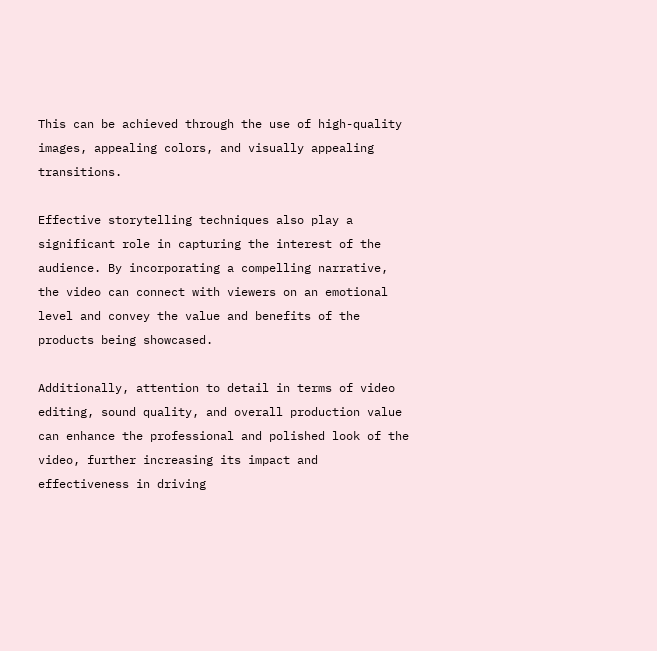This can be achieved through the use of high-quality images, appealing colors, and visually appealing transitions.

Effective storytelling techniques also play a significant role in capturing the interest of the audience. By incorporating a compelling narrative, the video can connect with viewers on an emotional level and convey the value and benefits of the products being showcased.

Additionally, attention to detail in terms of video editing, sound quality, and overall production value can enhance the professional and polished look of the video, further increasing its impact and effectiveness in driving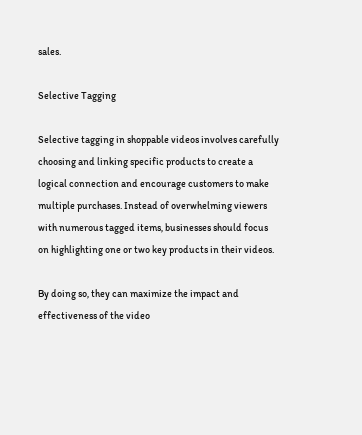sales.

Selective Tagging

Selective tagging in shoppable videos involves carefully choosing and linking specific products to create a logical connection and encourage customers to make multiple purchases. Instead of overwhelming viewers with numerous tagged items, businesses should focus on highlighting one or two key products in their videos.

By doing so, they can maximize the impact and effectiveness of the video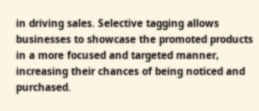in driving sales. Selective tagging allows businesses to showcase the promoted products in a more focused and targeted manner, increasing their chances of being noticed and purchased.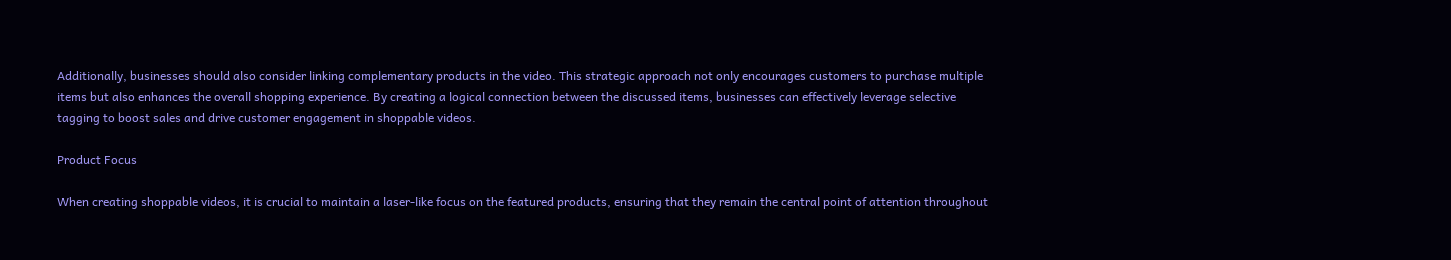Additionally, businesses should also consider linking complementary products in the video. This strategic approach not only encourages customers to purchase multiple items but also enhances the overall shopping experience. By creating a logical connection between the discussed items, businesses can effectively leverage selective tagging to boost sales and drive customer engagement in shoppable videos.

Product Focus

When creating shoppable videos, it is crucial to maintain a laser-like focus on the featured products, ensuring that they remain the central point of attention throughout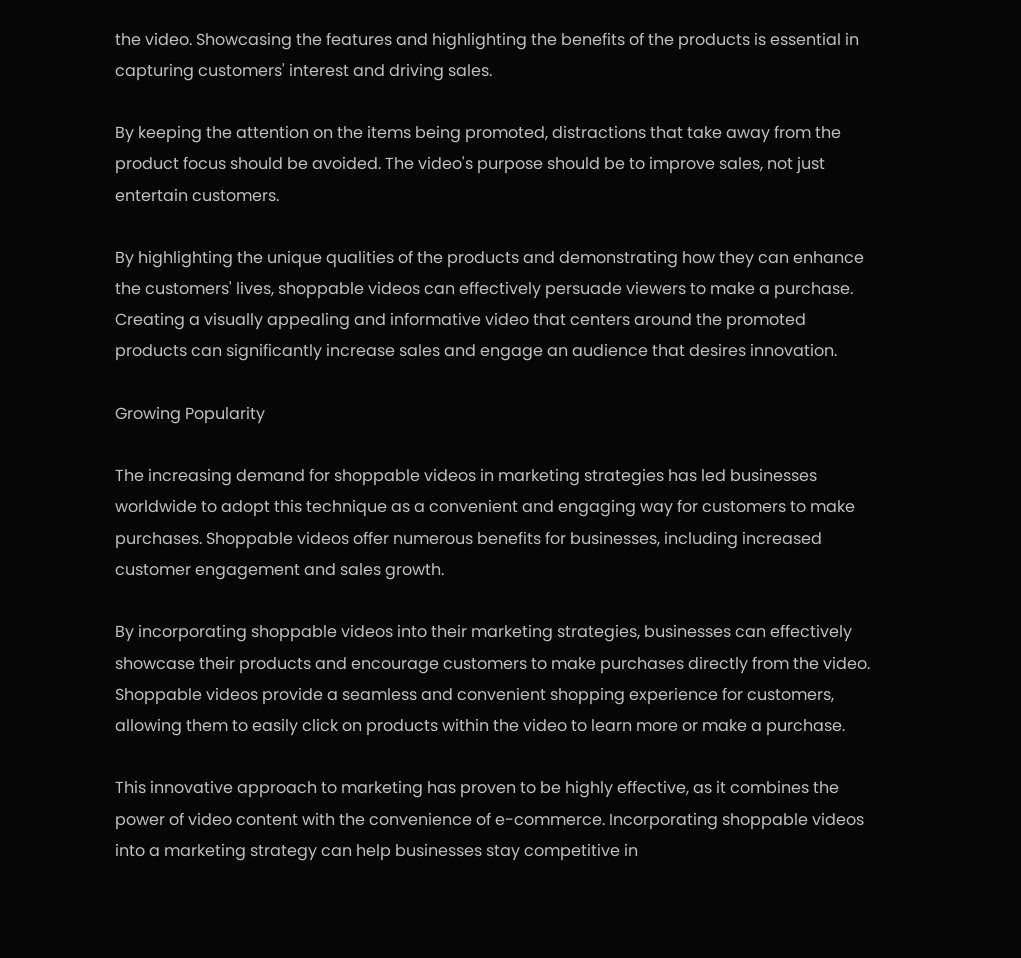the video. Showcasing the features and highlighting the benefits of the products is essential in capturing customers' interest and driving sales.

By keeping the attention on the items being promoted, distractions that take away from the product focus should be avoided. The video's purpose should be to improve sales, not just entertain customers.

By highlighting the unique qualities of the products and demonstrating how they can enhance the customers' lives, shoppable videos can effectively persuade viewers to make a purchase. Creating a visually appealing and informative video that centers around the promoted products can significantly increase sales and engage an audience that desires innovation.

Growing Popularity

The increasing demand for shoppable videos in marketing strategies has led businesses worldwide to adopt this technique as a convenient and engaging way for customers to make purchases. Shoppable videos offer numerous benefits for businesses, including increased customer engagement and sales growth.

By incorporating shoppable videos into their marketing strategies, businesses can effectively showcase their products and encourage customers to make purchases directly from the video. Shoppable videos provide a seamless and convenient shopping experience for customers, allowing them to easily click on products within the video to learn more or make a purchase.

This innovative approach to marketing has proven to be highly effective, as it combines the power of video content with the convenience of e-commerce. Incorporating shoppable videos into a marketing strategy can help businesses stay competitive in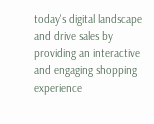today's digital landscape and drive sales by providing an interactive and engaging shopping experience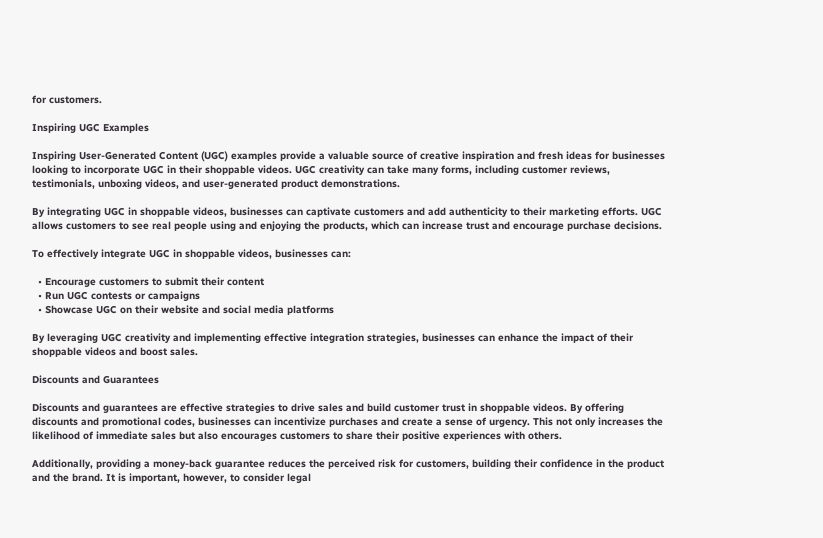for customers.

Inspiring UGC Examples

Inspiring User-Generated Content (UGC) examples provide a valuable source of creative inspiration and fresh ideas for businesses looking to incorporate UGC in their shoppable videos. UGC creativity can take many forms, including customer reviews, testimonials, unboxing videos, and user-generated product demonstrations.

By integrating UGC in shoppable videos, businesses can captivate customers and add authenticity to their marketing efforts. UGC allows customers to see real people using and enjoying the products, which can increase trust and encourage purchase decisions.

To effectively integrate UGC in shoppable videos, businesses can:

  • Encourage customers to submit their content
  • Run UGC contests or campaigns
  • Showcase UGC on their website and social media platforms

By leveraging UGC creativity and implementing effective integration strategies, businesses can enhance the impact of their shoppable videos and boost sales.

Discounts and Guarantees

Discounts and guarantees are effective strategies to drive sales and build customer trust in shoppable videos. By offering discounts and promotional codes, businesses can incentivize purchases and create a sense of urgency. This not only increases the likelihood of immediate sales but also encourages customers to share their positive experiences with others.

Additionally, providing a money-back guarantee reduces the perceived risk for customers, building their confidence in the product and the brand. It is important, however, to consider legal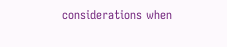considerations when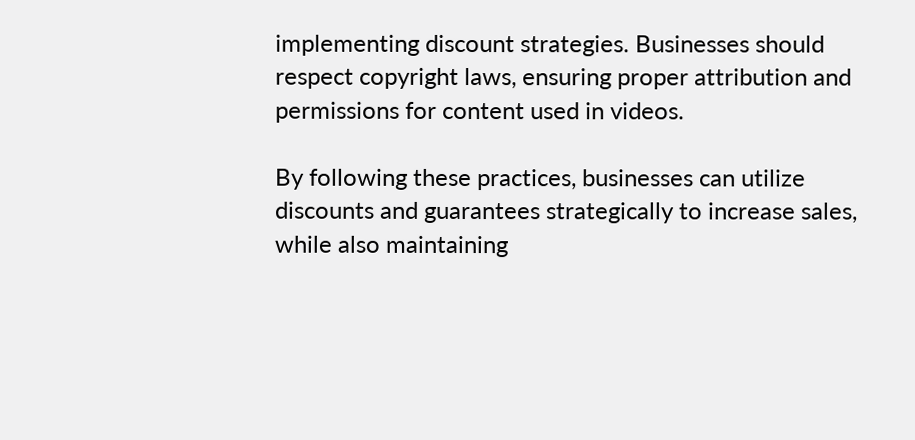implementing discount strategies. Businesses should respect copyright laws, ensuring proper attribution and permissions for content used in videos.

By following these practices, businesses can utilize discounts and guarantees strategically to increase sales, while also maintaining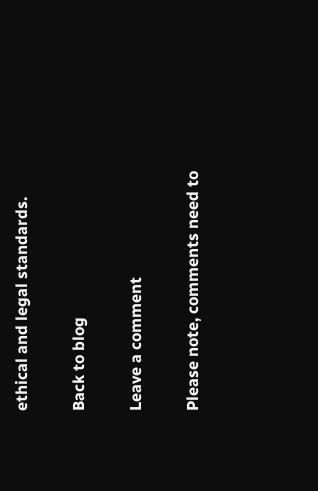ethical and legal standards.

Back to blog

Leave a comment

Please note, comments need to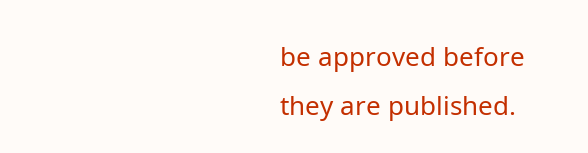be approved before they are published.